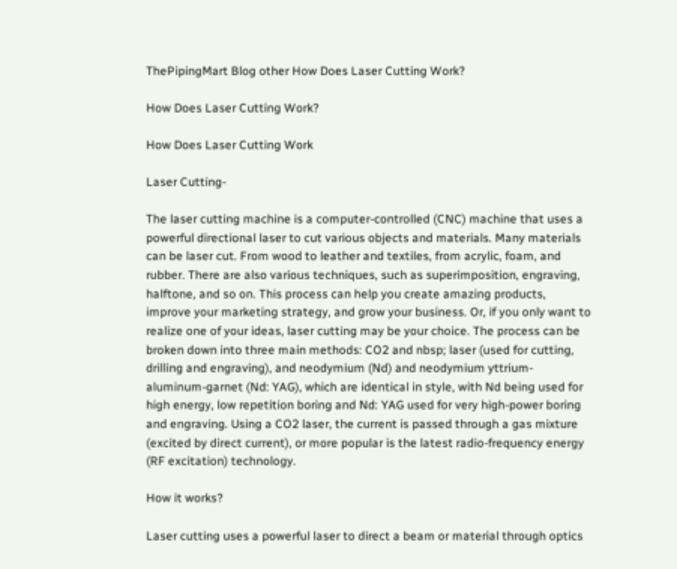ThePipingMart Blog other How Does Laser Cutting Work?

How Does Laser Cutting Work?

How Does Laser Cutting Work

Laser Cutting-

The laser cutting machine is a computer-controlled (CNC) machine that uses a powerful directional laser to cut various objects and materials. Many materials can be laser cut. From wood to leather and textiles, from acrylic, foam, and rubber. There are also various techniques, such as superimposition, engraving, halftone, and so on. This process can help you create amazing products, improve your marketing strategy, and grow your business. Or, if you only want to realize one of your ideas, laser cutting may be your choice. The process can be broken down into three main methods: CO2 and nbsp; laser (used for cutting, drilling and engraving), and neodymium (Nd) and neodymium yttrium-aluminum-garnet (Nd: YAG), which are identical in style, with Nd being used for high energy, low repetition boring and Nd: YAG used for very high-power boring and engraving. Using a CO2 laser, the current is passed through a gas mixture (excited by direct current), or more popular is the latest radio-frequency energy (RF excitation) technology.

How it works?

Laser cutting uses a powerful laser to direct a beam or material through optics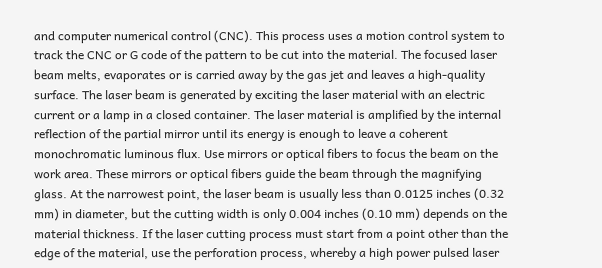and computer numerical control (CNC). This process uses a motion control system to track the CNC or G code of the pattern to be cut into the material. The focused laser beam melts, evaporates or is carried away by the gas jet and leaves a high-quality surface. The laser beam is generated by exciting the laser material with an electric current or a lamp in a closed container. The laser material is amplified by the internal reflection of the partial mirror until its energy is enough to leave a coherent monochromatic luminous flux. Use mirrors or optical fibers to focus the beam on the work area. These mirrors or optical fibers guide the beam through the magnifying glass. At the narrowest point, the laser beam is usually less than 0.0125 inches (0.32 mm) in diameter, but the cutting width is only 0.004 inches (0.10 mm) depends on the material thickness. If the laser cutting process must start from a point other than the edge of the material, use the perforation process, whereby a high power pulsed laser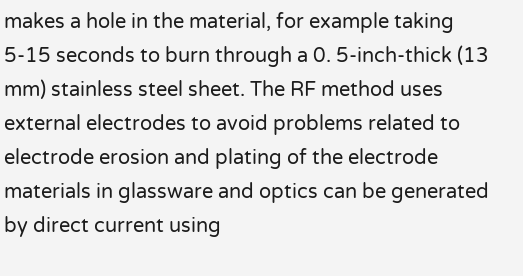makes a hole in the material, for example taking 5-15 seconds to burn through a 0. 5-inch-thick (13 mm) stainless steel sheet. The RF method uses external electrodes to avoid problems related to electrode erosion and plating of the electrode materials in glassware and optics can be generated by direct current using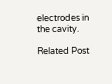electrodes in the cavity.

Related Post